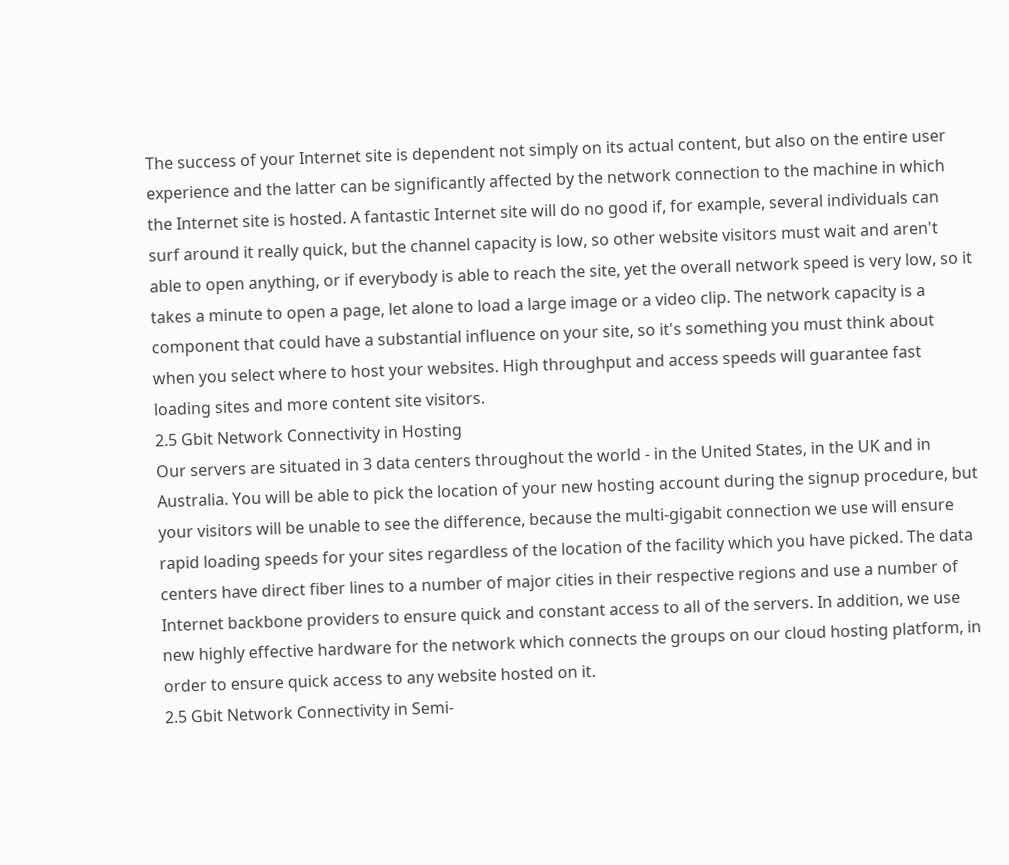The success of your Internet site is dependent not simply on its actual content, but also on the entire user experience and the latter can be significantly affected by the network connection to the machine in which the Internet site is hosted. A fantastic Internet site will do no good if, for example, several individuals can surf around it really quick, but the channel capacity is low, so other website visitors must wait and aren't able to open anything, or if everybody is able to reach the site, yet the overall network speed is very low, so it takes a minute to open a page, let alone to load a large image or a video clip. The network capacity is a component that could have a substantial influence on your site, so it's something you must think about when you select where to host your websites. High throughput and access speeds will guarantee fast loading sites and more content site visitors.
2.5 Gbit Network Connectivity in Hosting
Our servers are situated in 3 data centers throughout the world - in the United States, in the UK and in Australia. You will be able to pick the location of your new hosting account during the signup procedure, but your visitors will be unable to see the difference, because the multi-gigabit connection we use will ensure rapid loading speeds for your sites regardless of the location of the facility which you have picked. The data centers have direct fiber lines to a number of major cities in their respective regions and use a number of Internet backbone providers to ensure quick and constant access to all of the servers. In addition, we use new highly effective hardware for the network which connects the groups on our cloud hosting platform, in order to ensure quick access to any website hosted on it.
2.5 Gbit Network Connectivity in Semi-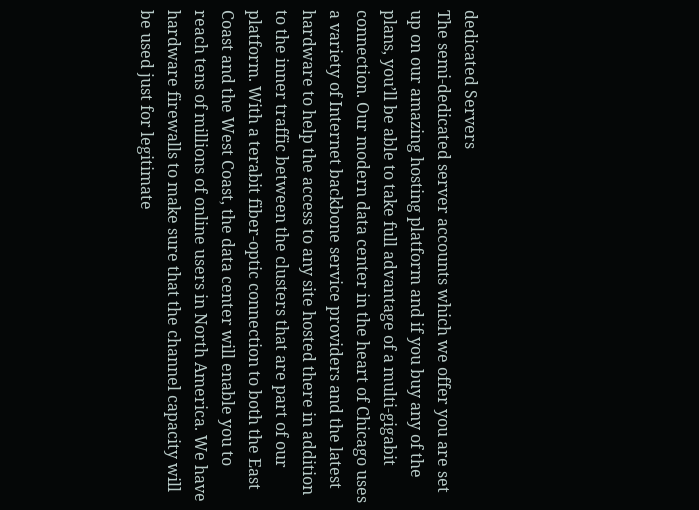dedicated Servers
The semi-dedicated server accounts which we offer you are set up on our amazing hosting platform and if you buy any of the plans, you’ll be able to take full advantage of a multi-gigabit connection. Our modern data center in the heart of Chicago uses a variety of Internet backbone service providers and the latest hardware to help the access to any site hosted there in addition to the inner traffic between the clusters that are part of our platform. With a terabit fiber-optic connection to both the East Coast and the West Coast, the data center will enable you to reach tens of millions of online users in North America. We have hardware firewalls to make sure that the channel capacity will be used just for legitimate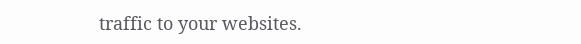traffic to your websites.